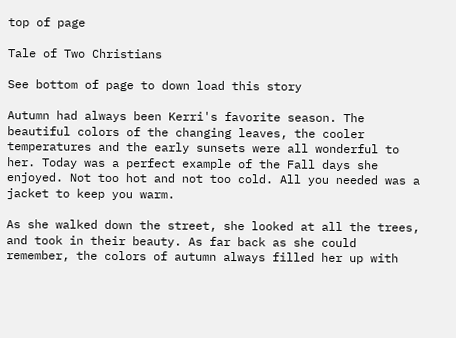top of page

Tale of Two Christians

See bottom of page to down load this story

Autumn had always been Kerri's favorite season. The beautiful colors of the changing leaves, the cooler temperatures and the early sunsets were all wonderful to her. Today was a perfect example of the Fall days she enjoyed. Not too hot and not too cold. All you needed was a jacket to keep you warm.

As she walked down the street, she looked at all the trees, and took in their beauty. As far back as she could remember, the colors of autumn always filled her up with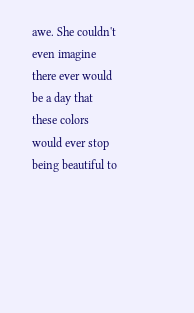awe. She couldn't even imagine there ever would be a day that these colors would ever stop being beautiful to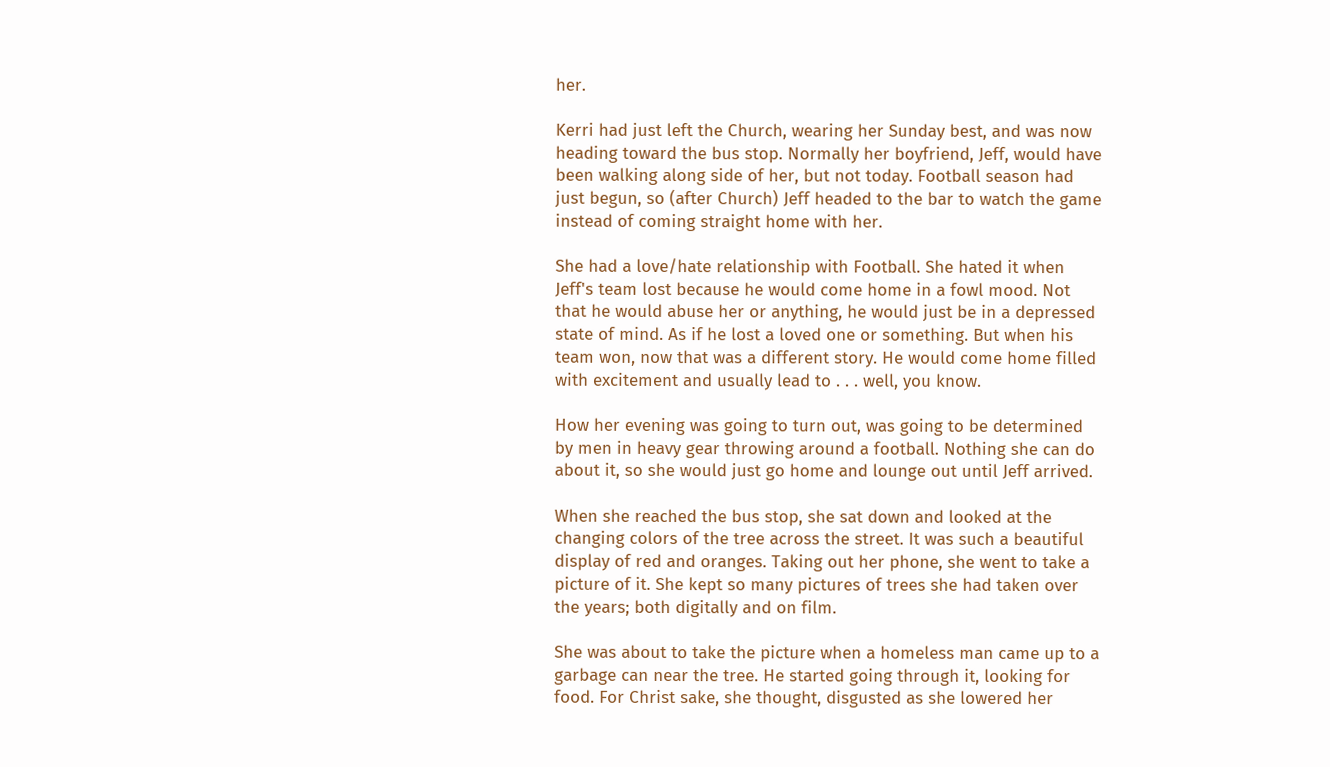her.

Kerri had just left the Church, wearing her Sunday best, and was now heading toward the bus stop. Normally her boyfriend, Jeff, would have been walking along side of her, but not today. Football season had just begun, so (after Church) Jeff headed to the bar to watch the game instead of coming straight home with her.

She had a love/hate relationship with Football. She hated it when Jeff's team lost because he would come home in a fowl mood. Not that he would abuse her or anything, he would just be in a depressed state of mind. As if he lost a loved one or something. But when his team won, now that was a different story. He would come home filled with excitement and usually lead to . . . well, you know.

How her evening was going to turn out, was going to be determined by men in heavy gear throwing around a football. Nothing she can do about it, so she would just go home and lounge out until Jeff arrived.

When she reached the bus stop, she sat down and looked at the changing colors of the tree across the street. It was such a beautiful display of red and oranges. Taking out her phone, she went to take a picture of it. She kept so many pictures of trees she had taken over the years; both digitally and on film.

She was about to take the picture when a homeless man came up to a garbage can near the tree. He started going through it, looking for food. For Christ sake, she thought, disgusted as she lowered her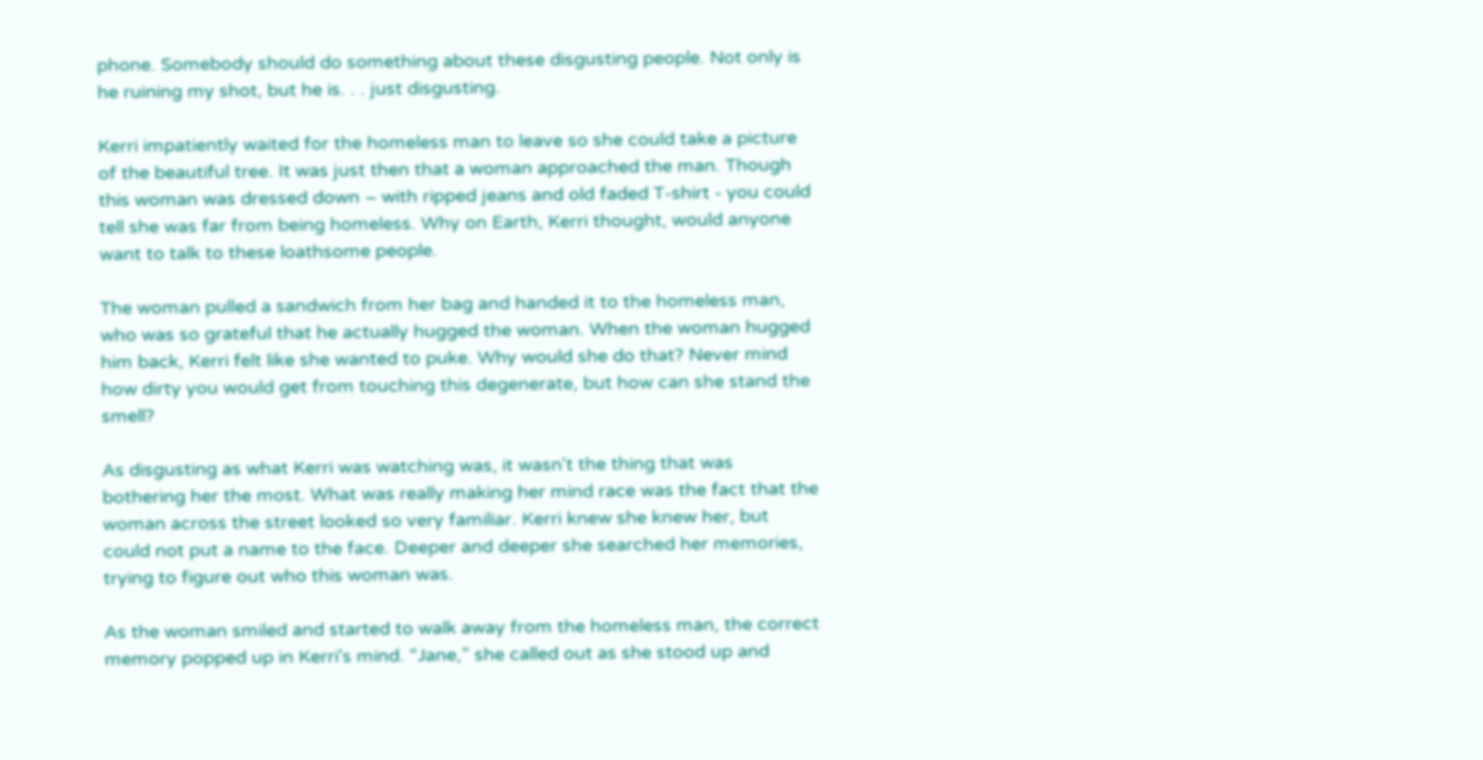phone. Somebody should do something about these disgusting people. Not only is he ruining my shot, but he is. . . just disgusting.

Kerri impatiently waited for the homeless man to leave so she could take a picture of the beautiful tree. It was just then that a woman approached the man. Though this woman was dressed down – with ripped jeans and old faded T-shirt - you could tell she was far from being homeless. Why on Earth, Kerri thought, would anyone want to talk to these loathsome people.

The woman pulled a sandwich from her bag and handed it to the homeless man, who was so grateful that he actually hugged the woman. When the woman hugged him back, Kerri felt like she wanted to puke. Why would she do that? Never mind how dirty you would get from touching this degenerate, but how can she stand the smell?

As disgusting as what Kerri was watching was, it wasn't the thing that was bothering her the most. What was really making her mind race was the fact that the woman across the street looked so very familiar. Kerri knew she knew her, but could not put a name to the face. Deeper and deeper she searched her memories, trying to figure out who this woman was.

As the woman smiled and started to walk away from the homeless man, the correct memory popped up in Kerri's mind. “Jane,” she called out as she stood up and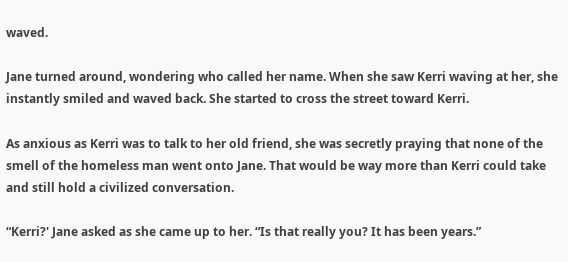waved.

Jane turned around, wondering who called her name. When she saw Kerri waving at her, she instantly smiled and waved back. She started to cross the street toward Kerri.

As anxious as Kerri was to talk to her old friend, she was secretly praying that none of the smell of the homeless man went onto Jane. That would be way more than Kerri could take and still hold a civilized conversation.

“Kerri?' Jane asked as she came up to her. “Is that really you? It has been years.”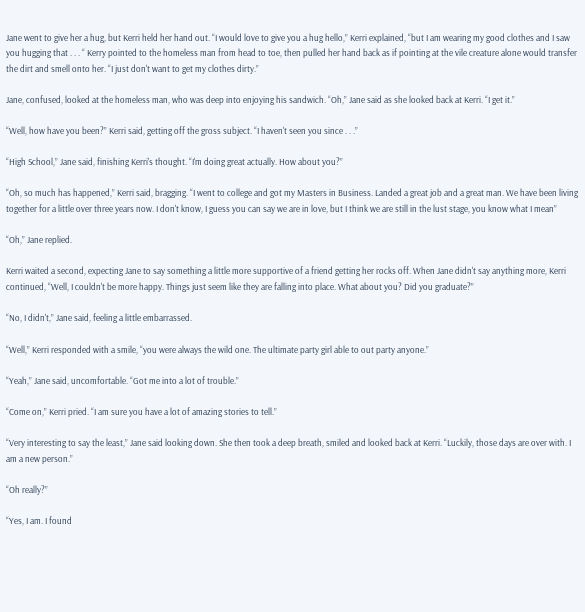Jane went to give her a hug, but Kerri held her hand out. “I would love to give you a hug hello,” Kerri explained, “but I am wearing my good clothes and I saw you hugging that . . . “ Kerry pointed to the homeless man from head to toe, then pulled her hand back as if pointing at the vile creature alone would transfer the dirt and smell onto her. “I just don't want to get my clothes dirty.”

Jane, confused, looked at the homeless man, who was deep into enjoying his sandwich. “Oh,” Jane said as she looked back at Kerri. “I get it.”

“Well, how have you been?” Kerri said, getting off the gross subject. “I haven't seen you since . . .”

“High School,” Jane said, finishing Kerri's thought. “I'm doing great actually. How about you?”

“Oh, so much has happened,” Kerri said, bragging. “I went to college and got my Masters in Business. Landed a great job and a great man. We have been living together for a little over three years now. I don't know, I guess you can say we are in love, but I think we are still in the lust stage, you know what I mean”

“Oh,” Jane replied.

Kerri waited a second, expecting Jane to say something a little more supportive of a friend getting her rocks off. When Jane didn't say anything more, Kerri continued, “Well, I couldn't be more happy. Things just seem like they are falling into place. What about you? Did you graduate?”

“No, I didn't,” Jane said, feeling a little embarrassed.

“Well,” Kerri responded with a smile, “you were always the wild one. The ultimate party girl able to out party anyone.”

“Yeah,” Jane said, uncomfortable. “Got me into a lot of trouble.”

“Come on,” Kerri pried. “I am sure you have a lot of amazing stories to tell.”

“Very interesting to say the least,” Jane said looking down. She then took a deep breath, smiled and looked back at Kerri. “Luckily, those days are over with. I am a new person.”

“Oh really?”

“Yes, I am. I found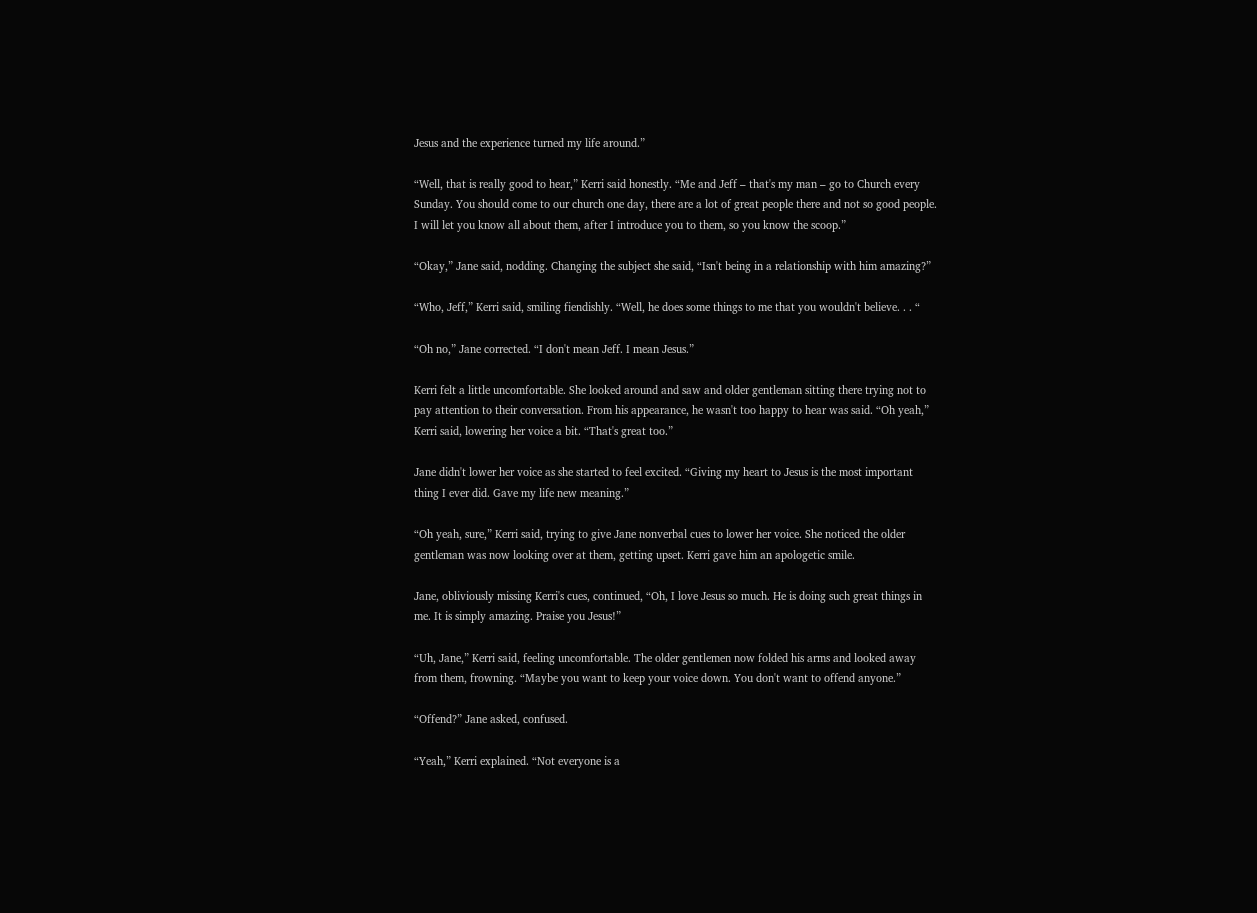Jesus and the experience turned my life around.”

“Well, that is really good to hear,” Kerri said honestly. “Me and Jeff – that's my man – go to Church every Sunday. You should come to our church one day, there are a lot of great people there and not so good people. I will let you know all about them, after I introduce you to them, so you know the scoop.”

“Okay,” Jane said, nodding. Changing the subject she said, “Isn't being in a relationship with him amazing?”

“Who, Jeff,” Kerri said, smiling fiendishly. “Well, he does some things to me that you wouldn't believe. . . “

“Oh no,” Jane corrected. “I don't mean Jeff. I mean Jesus.”

Kerri felt a little uncomfortable. She looked around and saw and older gentleman sitting there trying not to pay attention to their conversation. From his appearance, he wasn't too happy to hear was said. “Oh yeah,” Kerri said, lowering her voice a bit. “That's great too.”

Jane didn't lower her voice as she started to feel excited. “Giving my heart to Jesus is the most important thing I ever did. Gave my life new meaning.”

“Oh yeah, sure,” Kerri said, trying to give Jane nonverbal cues to lower her voice. She noticed the older gentleman was now looking over at them, getting upset. Kerri gave him an apologetic smile.

Jane, obliviously missing Kerri's cues, continued, “Oh, I love Jesus so much. He is doing such great things in me. It is simply amazing. Praise you Jesus!”

“Uh, Jane,” Kerri said, feeling uncomfortable. The older gentlemen now folded his arms and looked away from them, frowning. “Maybe you want to keep your voice down. You don't want to offend anyone.”

“Offend?” Jane asked, confused.

“Yeah,” Kerri explained. “Not everyone is a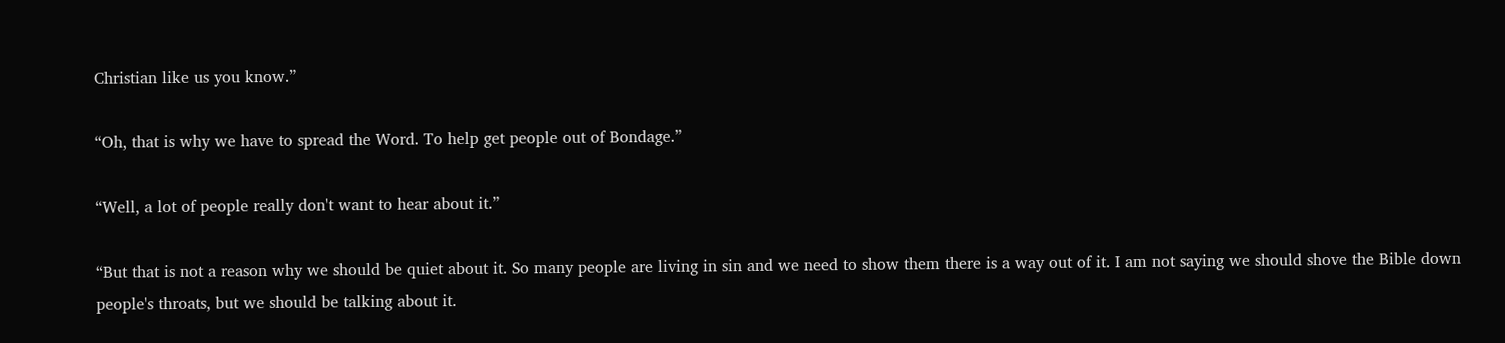Christian like us you know.”

“Oh, that is why we have to spread the Word. To help get people out of Bondage.”

“Well, a lot of people really don't want to hear about it.”

“But that is not a reason why we should be quiet about it. So many people are living in sin and we need to show them there is a way out of it. I am not saying we should shove the Bible down people's throats, but we should be talking about it.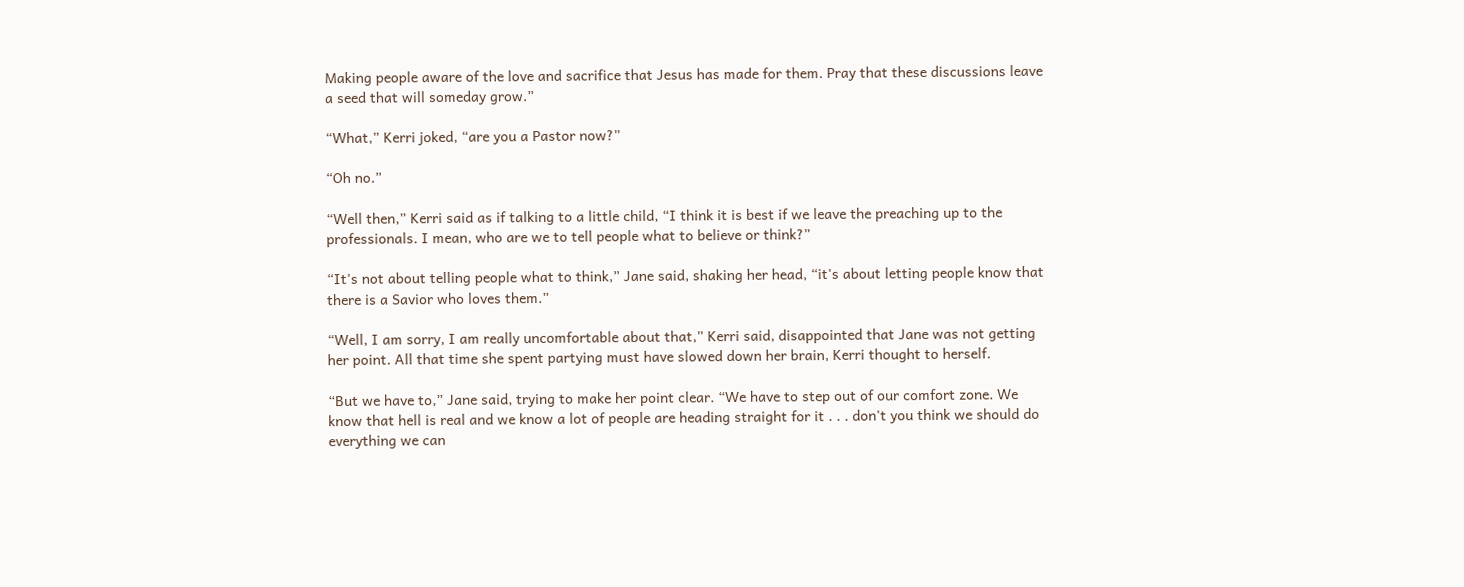Making people aware of the love and sacrifice that Jesus has made for them. Pray that these discussions leave a seed that will someday grow.”

“What,” Kerri joked, “are you a Pastor now?”

“Oh no.”

“Well then,” Kerri said as if talking to a little child, “I think it is best if we leave the preaching up to the professionals. I mean, who are we to tell people what to believe or think?”

“It's not about telling people what to think,” Jane said, shaking her head, “it's about letting people know that there is a Savior who loves them.”

“Well, I am sorry, I am really uncomfortable about that,” Kerri said, disappointed that Jane was not getting her point. All that time she spent partying must have slowed down her brain, Kerri thought to herself.

“But we have to,” Jane said, trying to make her point clear. “We have to step out of our comfort zone. We know that hell is real and we know a lot of people are heading straight for it . . . don't you think we should do everything we can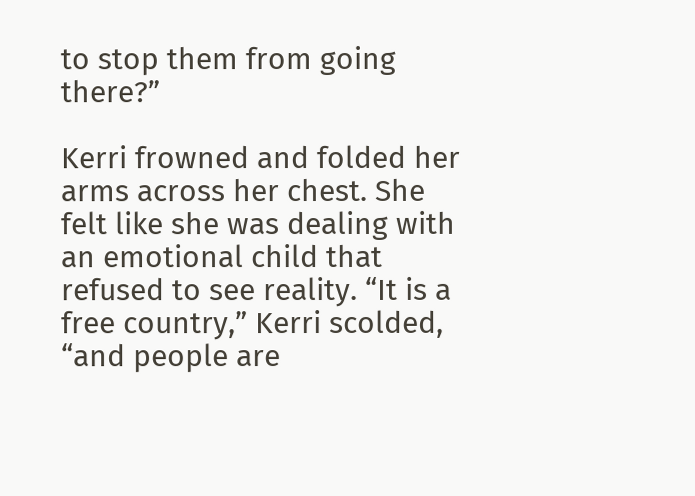to stop them from going there?”

Kerri frowned and folded her arms across her chest. She felt like she was dealing with an emotional child that refused to see reality. “It is a free country,” Kerri scolded, “and people are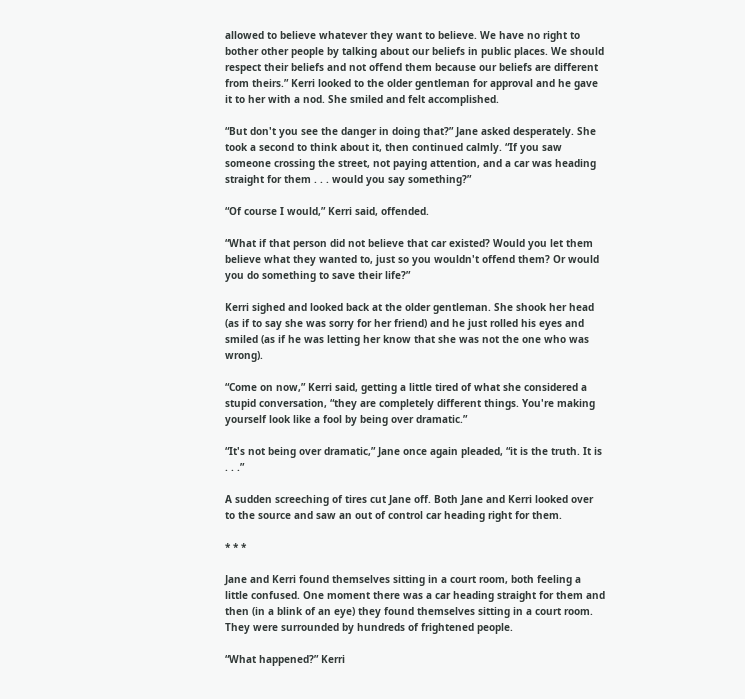allowed to believe whatever they want to believe. We have no right to bother other people by talking about our beliefs in public places. We should respect their beliefs and not offend them because our beliefs are different from theirs.” Kerri looked to the older gentleman for approval and he gave it to her with a nod. She smiled and felt accomplished.

“But don't you see the danger in doing that?” Jane asked desperately. She took a second to think about it, then continued calmly. “If you saw someone crossing the street, not paying attention, and a car was heading straight for them . . . would you say something?”

“Of course I would,” Kerri said, offended.

“What if that person did not believe that car existed? Would you let them believe what they wanted to, just so you wouldn't offend them? Or would you do something to save their life?”

Kerri sighed and looked back at the older gentleman. She shook her head (as if to say she was sorry for her friend) and he just rolled his eyes and smiled (as if he was letting her know that she was not the one who was wrong).

“Come on now,” Kerri said, getting a little tired of what she considered a stupid conversation, “they are completely different things. You're making yourself look like a fool by being over dramatic.”

“It's not being over dramatic,” Jane once again pleaded, “it is the truth. It is . . .”

A sudden screeching of tires cut Jane off. Both Jane and Kerri looked over to the source and saw an out of control car heading right for them.

* * *

Jane and Kerri found themselves sitting in a court room, both feeling a little confused. One moment there was a car heading straight for them and then (in a blink of an eye) they found themselves sitting in a court room. They were surrounded by hundreds of frightened people.

“What happened?” Kerri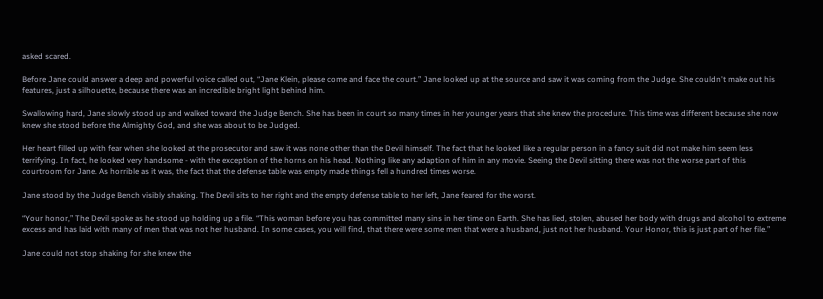asked scared.

Before Jane could answer a deep and powerful voice called out, “Jane Klein, please come and face the court.” Jane looked up at the source and saw it was coming from the Judge. She couldn't make out his features, just a silhouette, because there was an incredible bright light behind him.

Swallowing hard, Jane slowly stood up and walked toward the Judge Bench. She has been in court so many times in her younger years that she knew the procedure. This time was different because she now knew she stood before the Almighty God, and she was about to be Judged.

Her heart filled up with fear when she looked at the prosecutor and saw it was none other than the Devil himself. The fact that he looked like a regular person in a fancy suit did not make him seem less terrifying. In fact, he looked very handsome - with the exception of the horns on his head. Nothing like any adaption of him in any movie. Seeing the Devil sitting there was not the worse part of this courtroom for Jane. As horrible as it was, the fact that the defense table was empty made things fell a hundred times worse.

Jane stood by the Judge Bench visibly shaking. The Devil sits to her right and the empty defense table to her left, Jane feared for the worst.

“Your honor,” The Devil spoke as he stood up holding up a file. “This woman before you has committed many sins in her time on Earth. She has lied, stolen, abused her body with drugs and alcohol to extreme excess and has laid with many of men that was not her husband. In some cases, you will find, that there were some men that were a husband, just not her husband. Your Honor, this is just part of her file.”

Jane could not stop shaking for she knew the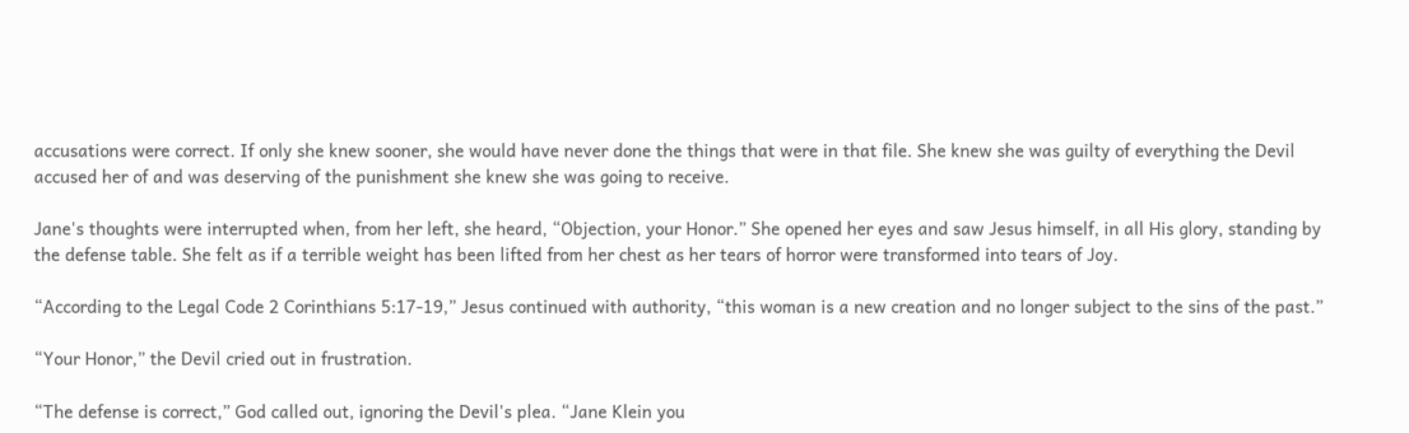accusations were correct. If only she knew sooner, she would have never done the things that were in that file. She knew she was guilty of everything the Devil accused her of and was deserving of the punishment she knew she was going to receive.

Jane's thoughts were interrupted when, from her left, she heard, “Objection, your Honor.” She opened her eyes and saw Jesus himself, in all His glory, standing by the defense table. She felt as if a terrible weight has been lifted from her chest as her tears of horror were transformed into tears of Joy.

“According to the Legal Code 2 Corinthians 5:17-19,” Jesus continued with authority, “this woman is a new creation and no longer subject to the sins of the past.”

“Your Honor,” the Devil cried out in frustration.

“The defense is correct,” God called out, ignoring the Devil's plea. “Jane Klein you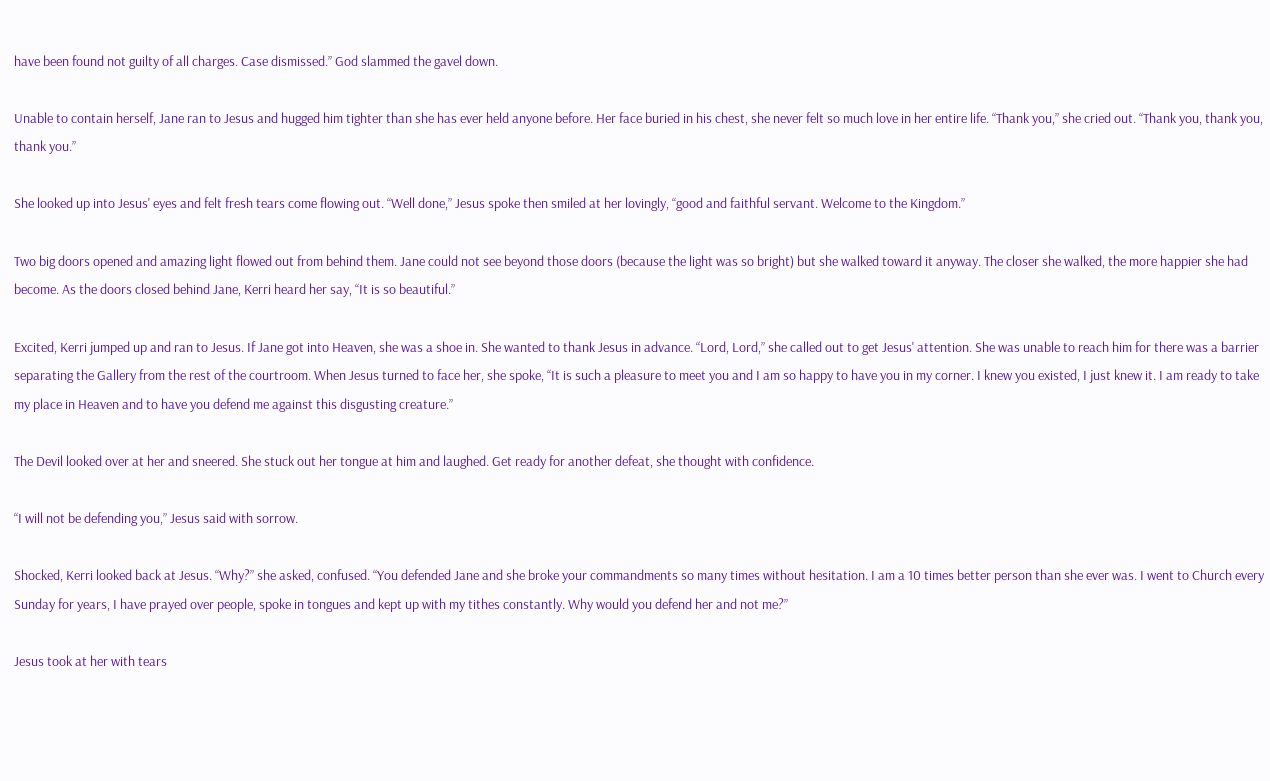have been found not guilty of all charges. Case dismissed.” God slammed the gavel down.

Unable to contain herself, Jane ran to Jesus and hugged him tighter than she has ever held anyone before. Her face buried in his chest, she never felt so much love in her entire life. “Thank you,” she cried out. “Thank you, thank you, thank you.”

She looked up into Jesus' eyes and felt fresh tears come flowing out. “Well done,” Jesus spoke then smiled at her lovingly, “good and faithful servant. Welcome to the Kingdom.”

Two big doors opened and amazing light flowed out from behind them. Jane could not see beyond those doors (because the light was so bright) but she walked toward it anyway. The closer she walked, the more happier she had become. As the doors closed behind Jane, Kerri heard her say, “It is so beautiful.”

Excited, Kerri jumped up and ran to Jesus. If Jane got into Heaven, she was a shoe in. She wanted to thank Jesus in advance. “Lord, Lord,” she called out to get Jesus' attention. She was unable to reach him for there was a barrier separating the Gallery from the rest of the courtroom. When Jesus turned to face her, she spoke, “It is such a pleasure to meet you and I am so happy to have you in my corner. I knew you existed, I just knew it. I am ready to take my place in Heaven and to have you defend me against this disgusting creature.”

The Devil looked over at her and sneered. She stuck out her tongue at him and laughed. Get ready for another defeat, she thought with confidence.

“I will not be defending you,” Jesus said with sorrow.

Shocked, Kerri looked back at Jesus. “Why?” she asked, confused. “You defended Jane and she broke your commandments so many times without hesitation. I am a 10 times better person than she ever was. I went to Church every Sunday for years, I have prayed over people, spoke in tongues and kept up with my tithes constantly. Why would you defend her and not me?”

Jesus took at her with tears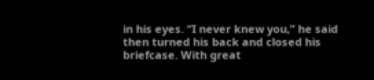in his eyes. “I never knew you,” he said then turned his back and closed his briefcase. With great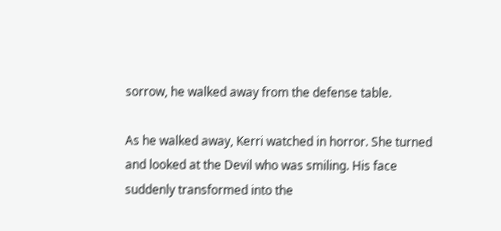sorrow, he walked away from the defense table.

As he walked away, Kerri watched in horror. She turned and looked at the Devil who was smiling. His face suddenly transformed into the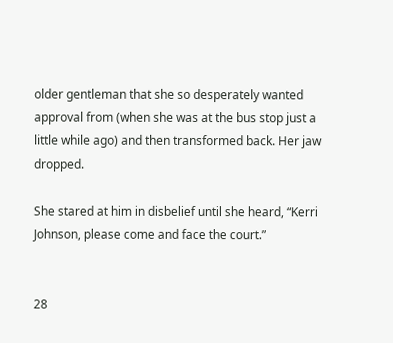older gentleman that she so desperately wanted approval from (when she was at the bus stop just a little while ago) and then transformed back. Her jaw dropped.

She stared at him in disbelief until she heard, “Kerri Johnson, please come and face the court.”


28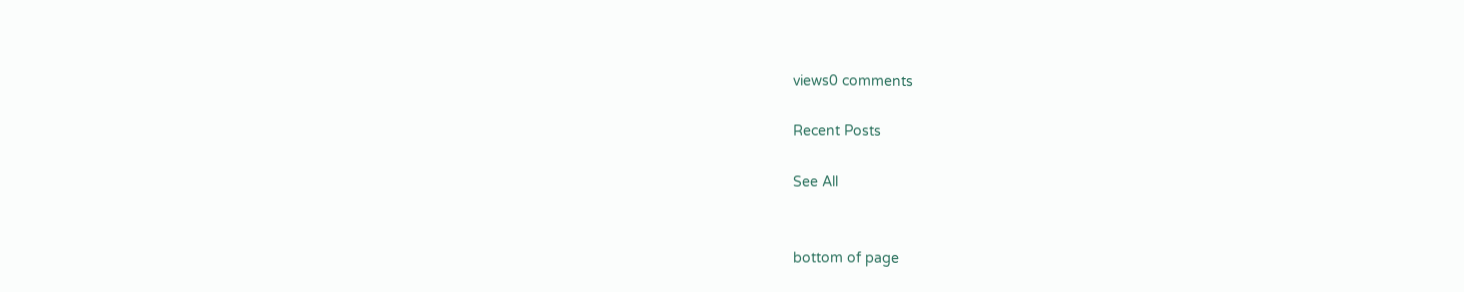views0 comments

Recent Posts

See All


bottom of page